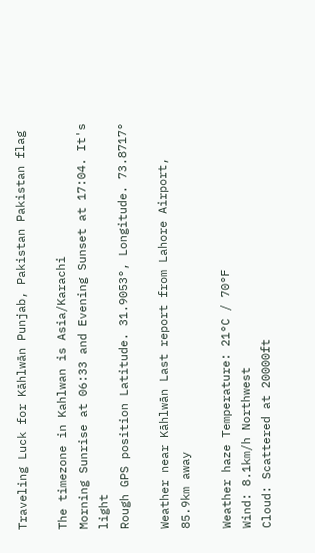Traveling Luck for Kāhlwān Punjab, Pakistan Pakistan flag

The timezone in Kahlwan is Asia/Karachi
Morning Sunrise at 06:33 and Evening Sunset at 17:04. It's light
Rough GPS position Latitude. 31.9053°, Longitude. 73.8717°

Weather near Kāhlwān Last report from Lahore Airport, 85.9km away

Weather haze Temperature: 21°C / 70°F
Wind: 8.1km/h Northwest
Cloud: Scattered at 20000ft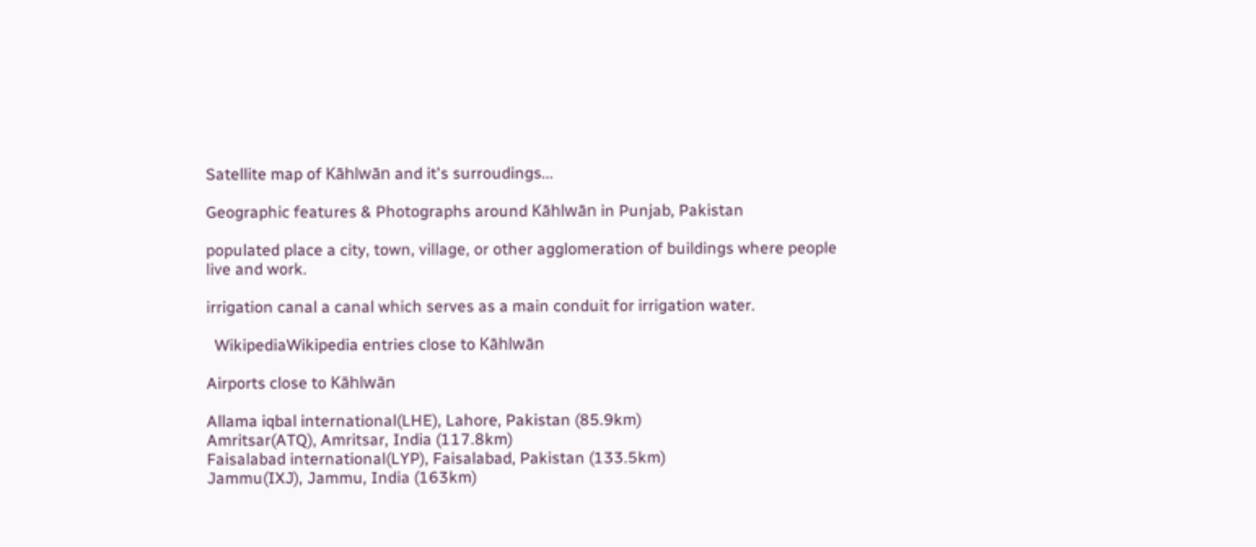Satellite map of Kāhlwān and it's surroudings...

Geographic features & Photographs around Kāhlwān in Punjab, Pakistan

populated place a city, town, village, or other agglomeration of buildings where people live and work.

irrigation canal a canal which serves as a main conduit for irrigation water.

  WikipediaWikipedia entries close to Kāhlwān

Airports close to Kāhlwān

Allama iqbal international(LHE), Lahore, Pakistan (85.9km)
Amritsar(ATQ), Amritsar, India (117.8km)
Faisalabad international(LYP), Faisalabad, Pakistan (133.5km)
Jammu(IXJ), Jammu, India (163km)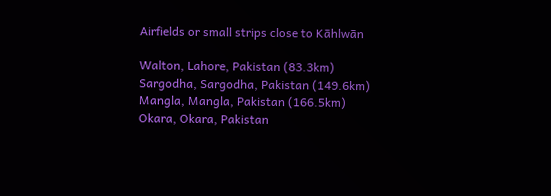Airfields or small strips close to Kāhlwān

Walton, Lahore, Pakistan (83.3km)
Sargodha, Sargodha, Pakistan (149.6km)
Mangla, Mangla, Pakistan (166.5km)
Okara, Okara, Pakistan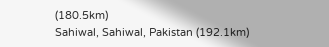(180.5km)
Sahiwal, Sahiwal, Pakistan (192.1km)